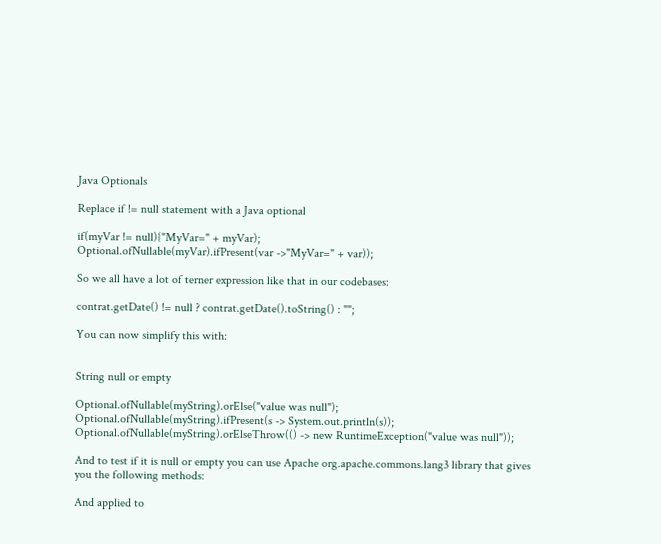Java Optionals

Replace if != null statement with a Java optional

if(myVar != null){"MyVar=" + myVar);
Optional.ofNullable(myVar).ifPresent(var ->"MyVar=" + var));

So we all have a lot of terner expression like that in our codebases:

contrat.getDate() != null ? contrat.getDate().toString() : "";

You can now simplify this with:


String null or empty

Optional.ofNullable(myString).orElse("value was null");
Optional.ofNullable(myString).ifPresent(s -> System.out.println(s));
Optional.ofNullable(myString).orElseThrow(() -> new RuntimeException("value was null"));

And to test if it is null or empty you can use Apache org.apache.commons.lang3 library that gives you the following methods:

And applied to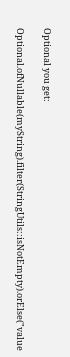Optional you get:

Optional.ofNullable(myString).filter(StringUtils::isNotEmpty).orElse("value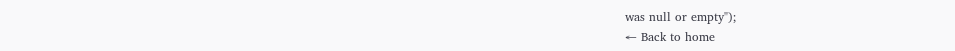was null or empty");
← Back to home